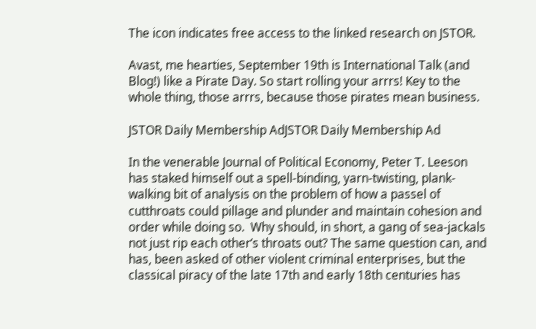The icon indicates free access to the linked research on JSTOR.

Avast, me hearties, September 19th is International Talk (and Blog!) like a Pirate Day. So start rolling your arrrs! Key to the whole thing, those arrrs, because those pirates mean business.

JSTOR Daily Membership AdJSTOR Daily Membership Ad

In the venerable Journal of Political Economy, Peter T. Leeson has staked himself out a spell-binding, yarn-twisting, plank-walking bit of analysis on the problem of how a passel of cutthroats could pillage and plunder and maintain cohesion and order while doing so.  Why should, in short, a gang of sea-jackals not just rip each other’s throats out? The same question can, and has, been asked of other violent criminal enterprises, but the classical piracy of the late 17th and early 18th centuries has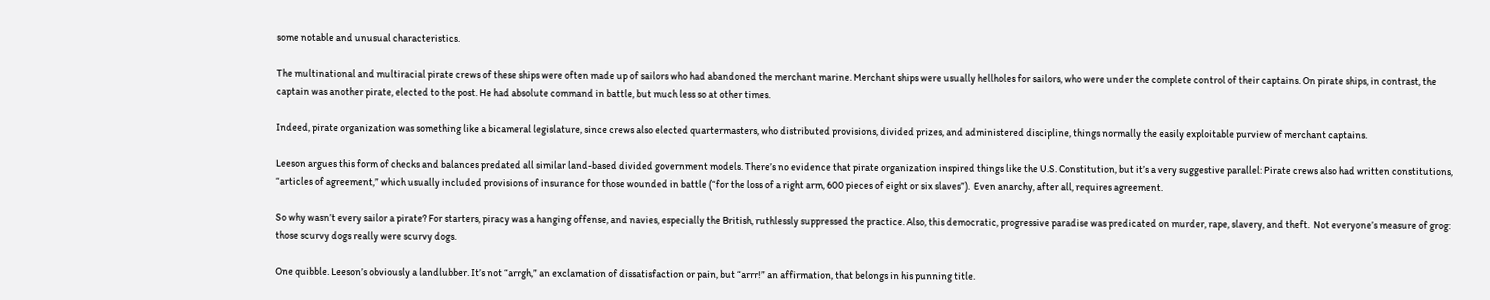some notable and unusual characteristics.

The multinational and multiracial pirate crews of these ships were often made up of sailors who had abandoned the merchant marine. Merchant ships were usually hellholes for sailors, who were under the complete control of their captains. On pirate ships, in contrast, the captain was another pirate, elected to the post. He had absolute command in battle, but much less so at other times.

Indeed, pirate organization was something like a bicameral legislature, since crews also elected quartermasters, who distributed provisions, divided prizes, and administered discipline, things normally the easily exploitable purview of merchant captains.

Leeson argues this form of checks and balances predated all similar land-based divided government models. There’s no evidence that pirate organization inspired things like the U.S. Constitution, but it’s a very suggestive parallel: Pirate crews also had written constitutions, “articles of agreement,” which usually included provisions of insurance for those wounded in battle (“for the loss of a right arm, 600 pieces of eight or six slaves”).  Even anarchy, after all, requires agreement.

So why wasn’t every sailor a pirate? For starters, piracy was a hanging offense, and navies, especially the British, ruthlessly suppressed the practice. Also, this democratic, progressive paradise was predicated on murder, rape, slavery, and theft.  Not everyone’s measure of grog: those scurvy dogs really were scurvy dogs.

One quibble. Leeson’s obviously a landlubber. It’s not “arrgh,” an exclamation of dissatisfaction or pain, but “arrr!” an affirmation, that belongs in his punning title.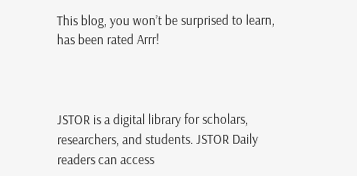This blog, you won’t be surprised to learn, has been rated Arrr!



JSTOR is a digital library for scholars, researchers, and students. JSTOR Daily readers can access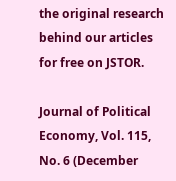the original research behind our articles for free on JSTOR.

Journal of Political Economy, Vol. 115, No. 6 (December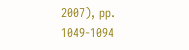2007), pp. 1049-1094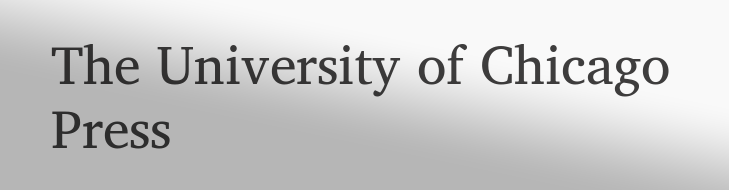The University of Chicago Press